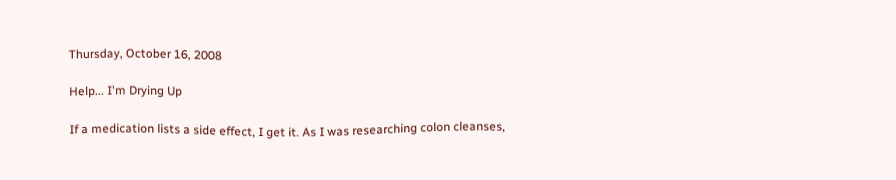Thursday, October 16, 2008

Help... I'm Drying Up

If a medication lists a side effect, I get it. As I was researching colon cleanses,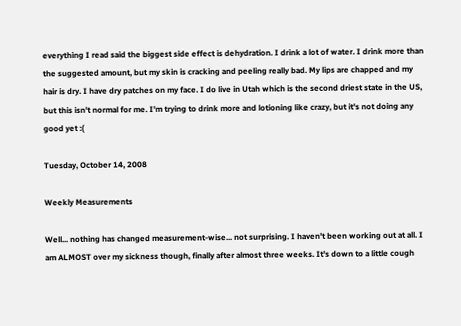everything I read said the biggest side effect is dehydration. I drink a lot of water. I drink more than the suggested amount, but my skin is cracking and peeling really bad. My lips are chapped and my hair is dry. I have dry patches on my face. I do live in Utah which is the second driest state in the US, but this isn't normal for me. I'm trying to drink more and lotioning like crazy, but it's not doing any good yet :(

Tuesday, October 14, 2008

Weekly Measurements

Well... nothing has changed measurement-wise... not surprising. I haven't been working out at all. I am ALMOST over my sickness though, finally after almost three weeks. It's down to a little cough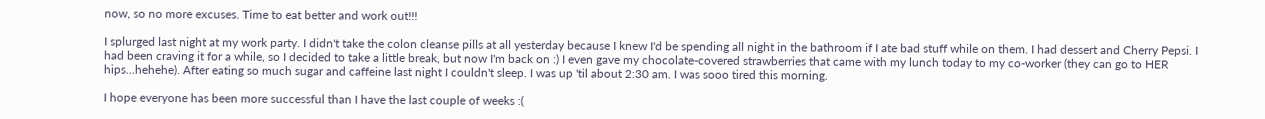now, so no more excuses. Time to eat better and work out!!!

I splurged last night at my work party. I didn't take the colon cleanse pills at all yesterday because I knew I'd be spending all night in the bathroom if I ate bad stuff while on them. I had dessert and Cherry Pepsi. I had been craving it for a while, so I decided to take a little break, but now I'm back on :) I even gave my chocolate-covered strawberries that came with my lunch today to my co-worker (they can go to HER hips...hehehe). After eating so much sugar and caffeine last night I couldn't sleep. I was up 'til about 2:30 am. I was sooo tired this morning.

I hope everyone has been more successful than I have the last couple of weeks :(